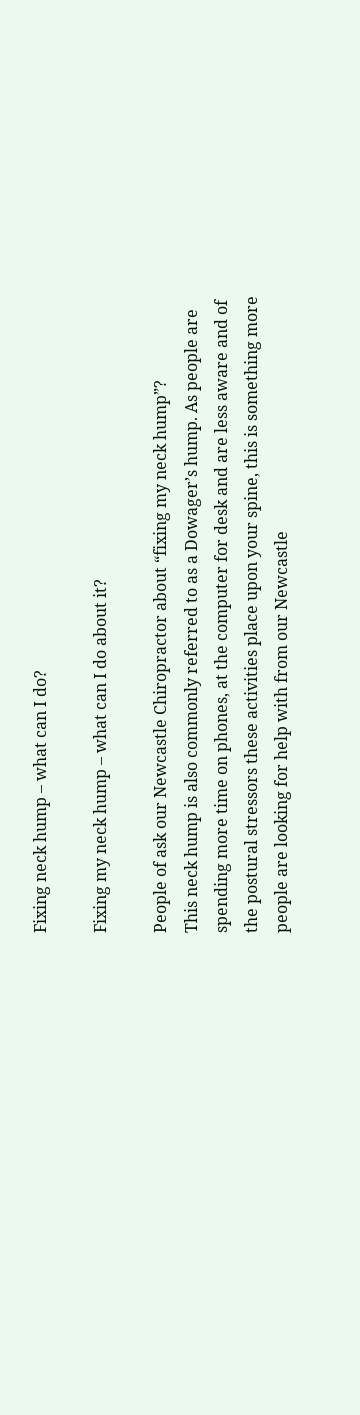Fixing neck hump – what can I do?

Fixing my neck hump – what can I do about it?

People of ask our Newcastle Chiropractor about “fixing my neck hump”?
This neck hump is also commonly referred to as a Dowager’s hump. As people are spending more time on phones, at the computer for desk and are less aware and of the postural stressors these activities place upon your spine, this is something more people are looking for help with from our Newcastle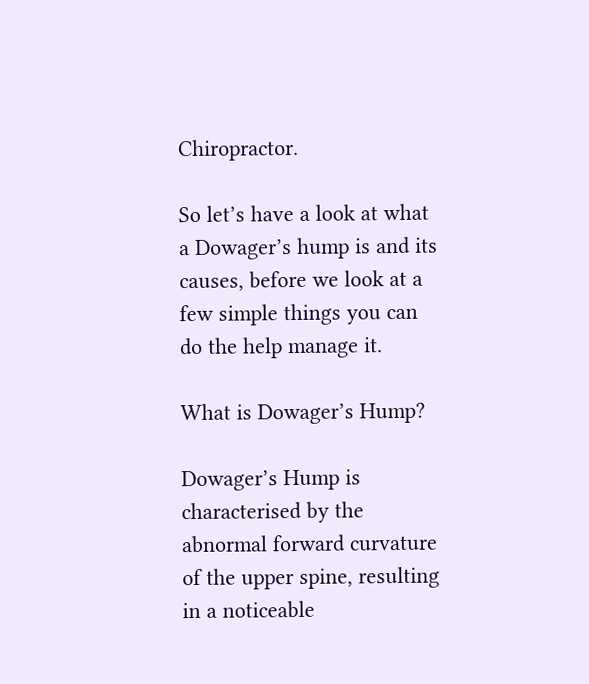Chiropractor.

So let’s have a look at what a Dowager’s hump is and its causes, before we look at a few simple things you can do the help manage it.

What is Dowager’s Hump?

Dowager’s Hump is characterised by the abnormal forward curvature of the upper spine, resulting in a noticeable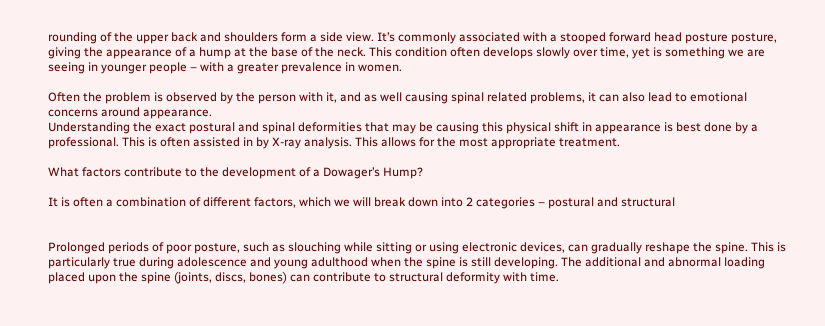rounding of the upper back and shoulders form a side view. It’s commonly associated with a stooped forward head posture posture, giving the appearance of a hump at the base of the neck. This condition often develops slowly over time, yet is something we are seeing in younger people – with a greater prevalence in women.

Often the problem is observed by the person with it, and as well causing spinal related problems, it can also lead to emotional concerns around appearance.
Understanding the exact postural and spinal deformities that may be causing this physical shift in appearance is best done by a professional. This is often assisted in by X-ray analysis. This allows for the most appropriate treatment.

What factors contribute to the development of a Dowager’s Hump?

It is often a combination of different factors, which we will break down into 2 categories – postural and structural


Prolonged periods of poor posture, such as slouching while sitting or using electronic devices, can gradually reshape the spine. This is particularly true during adolescence and young adulthood when the spine is still developing. The additional and abnormal loading placed upon the spine (joints, discs, bones) can contribute to structural deformity with time.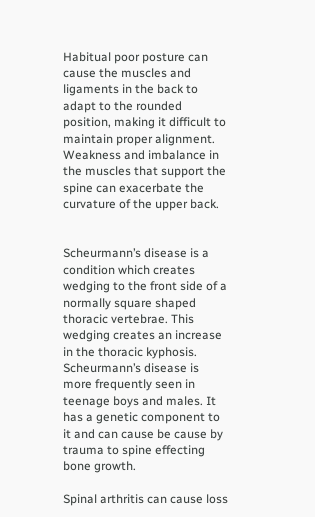Habitual poor posture can cause the muscles and ligaments in the back to adapt to the rounded position, making it difficult to maintain proper alignment. Weakness and imbalance in the muscles that support the spine can exacerbate the curvature of the upper back.


Scheurmann’s disease is a condition which creates wedging to the front side of a normally square shaped thoracic vertebrae. This wedging creates an increase in the thoracic kyphosis. Scheurmann’s disease is more frequently seen in teenage boys and males. It has a genetic component to it and can cause be cause by trauma to spine effecting bone growth.

Spinal arthritis can cause loss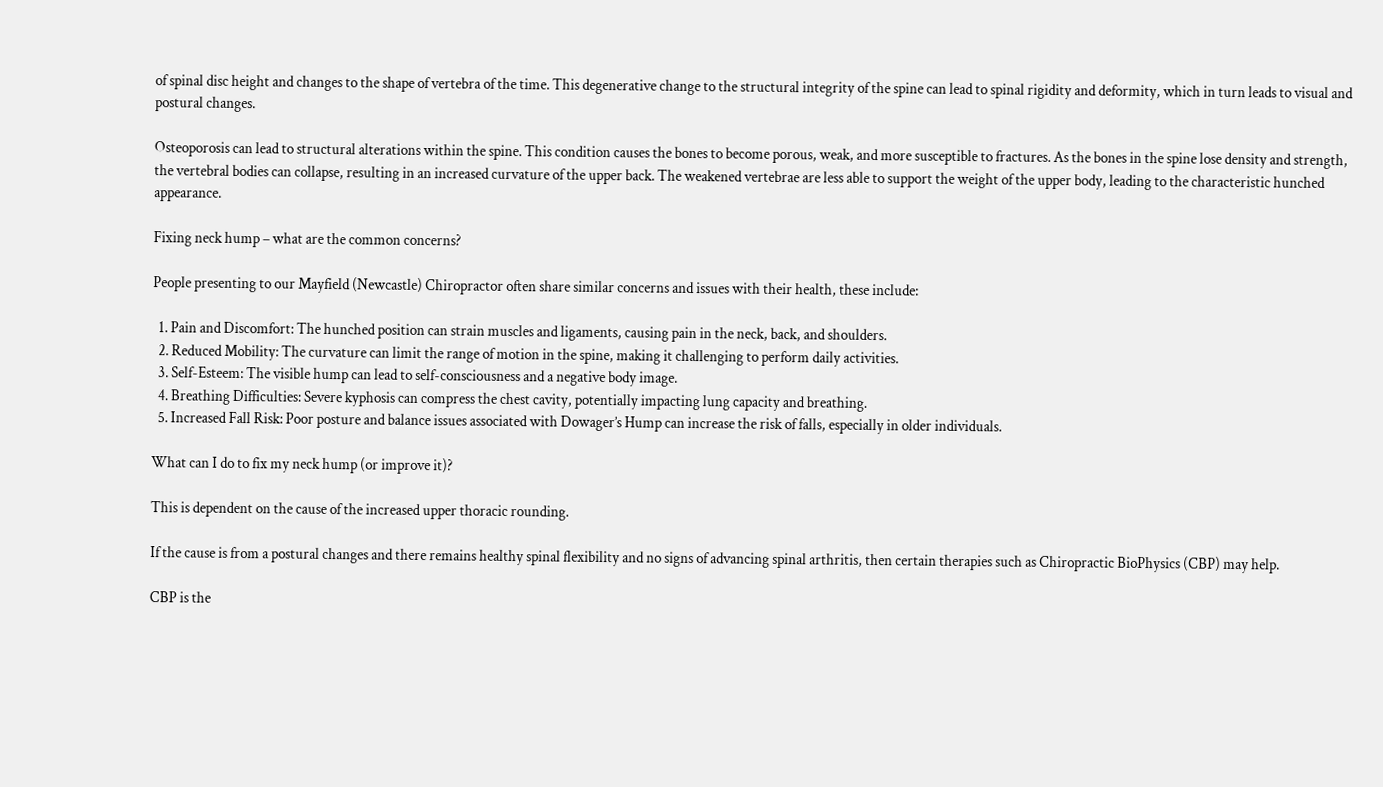of spinal disc height and changes to the shape of vertebra of the time. This degenerative change to the structural integrity of the spine can lead to spinal rigidity and deformity, which in turn leads to visual and postural changes.

Osteoporosis can lead to structural alterations within the spine. This condition causes the bones to become porous, weak, and more susceptible to fractures. As the bones in the spine lose density and strength, the vertebral bodies can collapse, resulting in an increased curvature of the upper back. The weakened vertebrae are less able to support the weight of the upper body, leading to the characteristic hunched appearance.

Fixing neck hump – what are the common concerns?

People presenting to our Mayfield (Newcastle) Chiropractor often share similar concerns and issues with their health, these include:

  1. Pain and Discomfort: The hunched position can strain muscles and ligaments, causing pain in the neck, back, and shoulders.
  2. Reduced Mobility: The curvature can limit the range of motion in the spine, making it challenging to perform daily activities.
  3. Self-Esteem: The visible hump can lead to self-consciousness and a negative body image.
  4. Breathing Difficulties: Severe kyphosis can compress the chest cavity, potentially impacting lung capacity and breathing.
  5. Increased Fall Risk: Poor posture and balance issues associated with Dowager’s Hump can increase the risk of falls, especially in older individuals.

What can I do to fix my neck hump (or improve it)?

This is dependent on the cause of the increased upper thoracic rounding.

If the cause is from a postural changes and there remains healthy spinal flexibility and no signs of advancing spinal arthritis, then certain therapies such as Chiropractic BioPhysics (CBP) may help.

CBP is the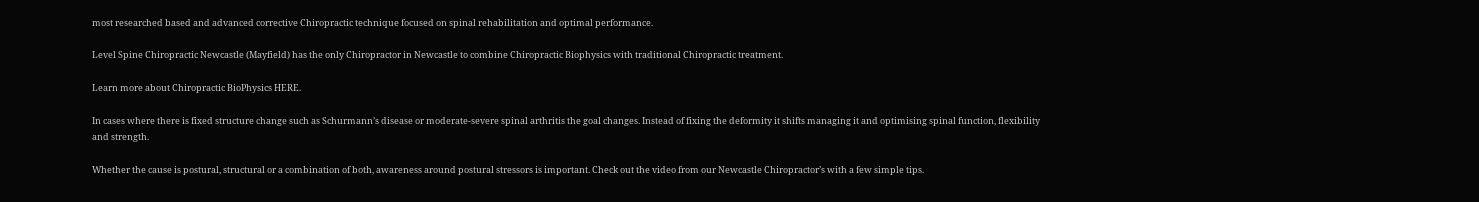most researched based and advanced corrective Chiropractic technique focused on spinal rehabilitation and optimal performance.

Level Spine Chiropractic Newcastle (Mayfield) has the only Chiropractor in Newcastle to combine Chiropractic Biophysics with traditional Chiropractic treatment.

Learn more about Chiropractic BioPhysics HERE.

In cases where there is fixed structure change such as Schurmann’s disease or moderate-severe spinal arthritis the goal changes. Instead of fixing the deformity it shifts managing it and optimising spinal function, flexibility and strength.

Whether the cause is postural, structural or a combination of both, awareness around postural stressors is important. Check out the video from our Newcastle Chiropractor’s with a few simple tips.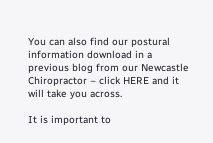You can also find our postural information download in a previous blog from our Newcastle Chiropractor – click HERE and it will take you across.

It is important to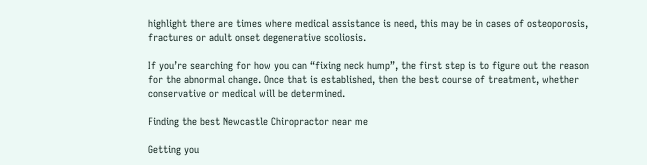highlight there are times where medical assistance is need, this may be in cases of osteoporosis, fractures or adult onset degenerative scoliosis.

If you’re searching for how you can “fixing neck hump”, the first step is to figure out the reason for the abnormal change. Once that is established, then the best course of treatment, whether conservative or medical will be determined.

Finding the best Newcastle Chiropractor near me

Getting you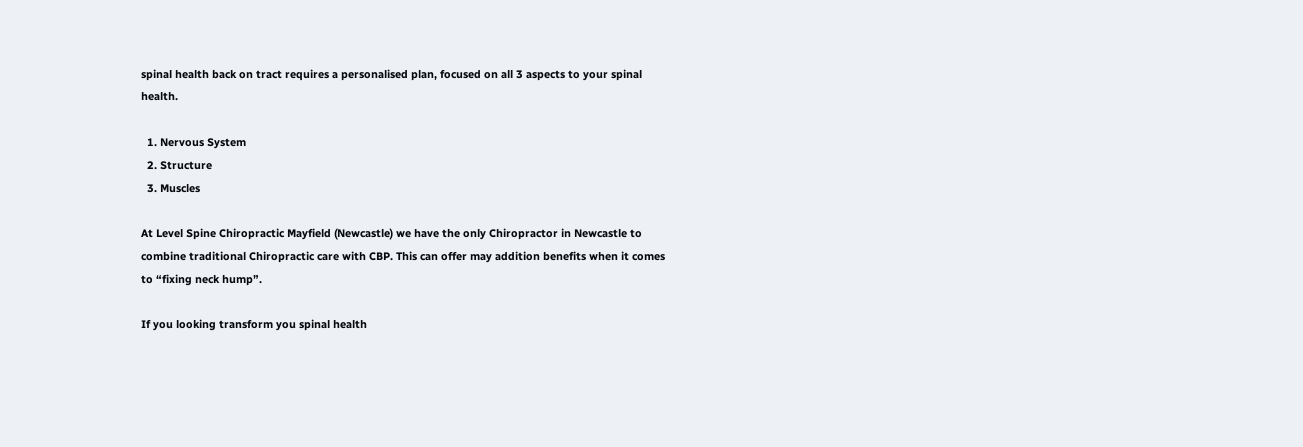spinal health back on tract requires a personalised plan, focused on all 3 aspects to your spinal health.

  1. Nervous System
  2. Structure
  3. Muscles

At Level Spine Chiropractic Mayfield (Newcastle) we have the only Chiropractor in Newcastle to combine traditional Chiropractic care with CBP. This can offer may addition benefits when it comes to “fixing neck hump”.

If you looking transform you spinal health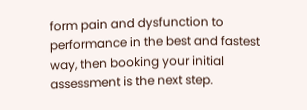form pain and dysfunction to performance in the best and fastest way, then booking your initial assessment is the next step.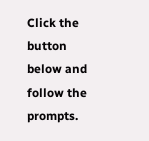Click the button below and follow the prompts.